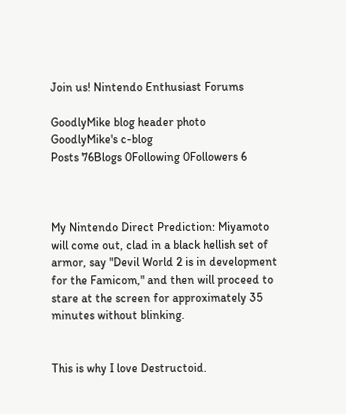Join us! Nintendo Enthusiast Forums

GoodlyMike blog header photo
GoodlyMike's c-blog
Posts 76Blogs 0Following 0Followers 6



My Nintendo Direct Prediction: Miyamoto will come out, clad in a black hellish set of armor, say "Devil World 2 is in development for the Famicom," and then will proceed to stare at the screen for approximately 35 minutes without blinking.


This is why I love Destructoid.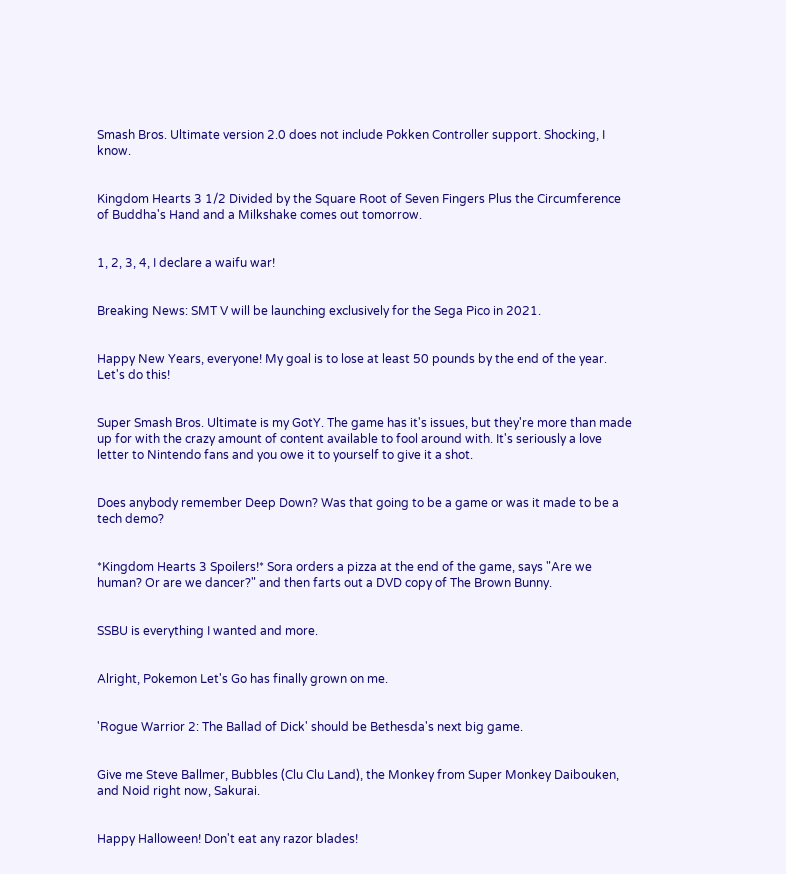Smash Bros. Ultimate version 2.0 does not include Pokken Controller support. Shocking, I know.


Kingdom Hearts 3 1/2 Divided by the Square Root of Seven Fingers Plus the Circumference of Buddha's Hand and a Milkshake comes out tomorrow.


1, 2, 3, 4, I declare a waifu war!


Breaking News: SMT V will be launching exclusively for the Sega Pico in 2021.


Happy New Years, everyone! My goal is to lose at least 50 pounds by the end of the year. Let's do this!


Super Smash Bros. Ultimate is my GotY. The game has it's issues, but they're more than made up for with the crazy amount of content available to fool around with. It's seriously a love letter to Nintendo fans and you owe it to yourself to give it a shot.


Does anybody remember Deep Down? Was that going to be a game or was it made to be a tech demo?


*Kingdom Hearts 3 Spoilers!* Sora orders a pizza at the end of the game, says "Are we human? Or are we dancer?" and then farts out a DVD copy of The Brown Bunny.


SSBU is everything I wanted and more.


Alright, Pokemon Let's Go has finally grown on me.


'Rogue Warrior 2: The Ballad of Dick' should be Bethesda's next big game.


Give me Steve Ballmer, Bubbles (Clu Clu Land), the Monkey from Super Monkey Daibouken, and Noid right now, Sakurai.


Happy Halloween! Don't eat any razor blades!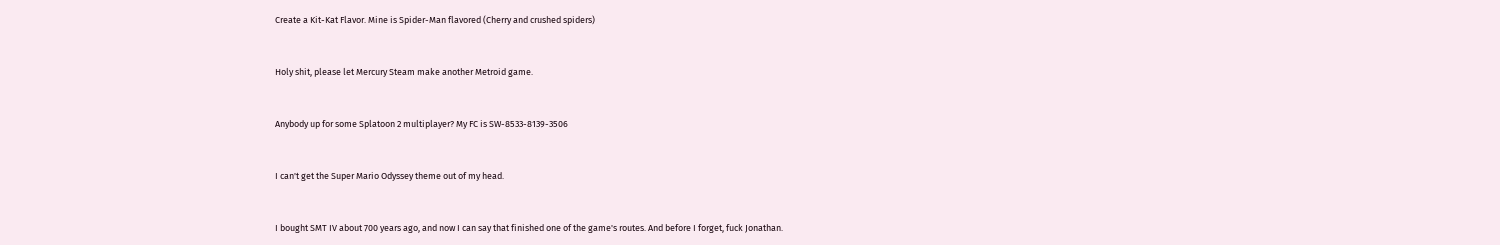Create a Kit-Kat Flavor. Mine is Spider-Man flavored (Cherry and crushed spiders)


Holy shit, please let Mercury Steam make another Metroid game.


Anybody up for some Splatoon 2 multiplayer? My FC is SW-8533-8139-3506


I can't get the Super Mario Odyssey theme out of my head.


I bought SMT IV about 700 years ago, and now I can say that finished one of the game's routes. And before I forget, fuck Jonathan.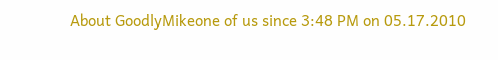About GoodlyMikeone of us since 3:48 PM on 05.17.2010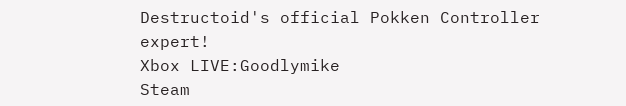Destructoid's official Pokken Controller expert!
Xbox LIVE:Goodlymike
Steam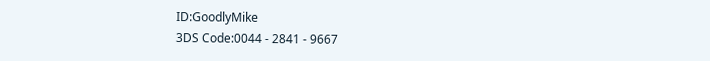ID:GoodlyMike
3DS Code:0044 - 2841 - 9667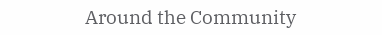Around the Community